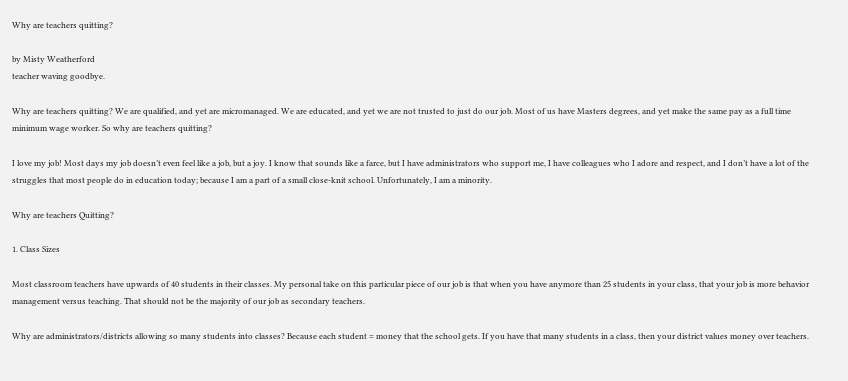Why are teachers quitting?

by Misty Weatherford
teacher waving goodbye.

Why are teachers quitting? We are qualified, and yet are micromanaged. We are educated, and yet we are not trusted to just do our job. Most of us have Masters degrees, and yet make the same pay as a full time minimum wage worker. So why are teachers quitting?

I love my job! Most days my job doesn’t even feel like a job, but a joy. I know that sounds like a farce, but I have administrators who support me, I have colleagues who I adore and respect, and I don’t have a lot of the struggles that most people do in education today; because I am a part of a small close-knit school. Unfortunately, I am a minority.

Why are teachers Quitting?

1. Class Sizes

Most classroom teachers have upwards of 40 students in their classes. My personal take on this particular piece of our job is that when you have anymore than 25 students in your class, that your job is more behavior management versus teaching. That should not be the majority of our job as secondary teachers.

Why are administrators/districts allowing so many students into classes? Because each student = money that the school gets. If you have that many students in a class, then your district values money over teachers.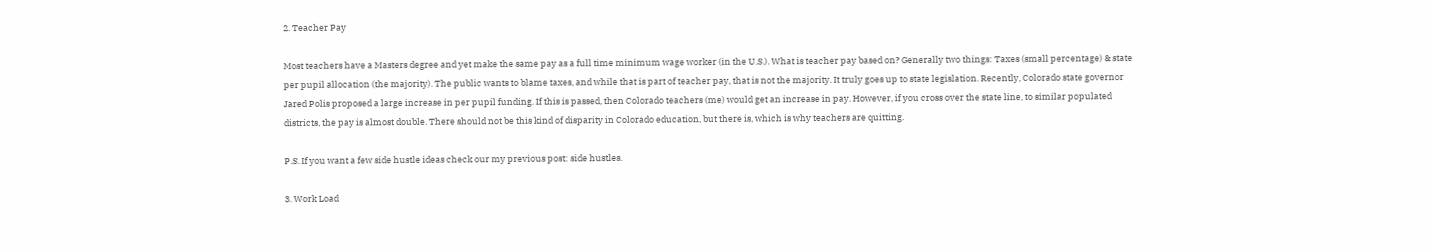2. Teacher Pay

Most teachers have a Masters degree and yet make the same pay as a full time minimum wage worker (in the U.S.). What is teacher pay based on? Generally two things: Taxes (small percentage) & state per pupil allocation (the majority). The public wants to blame taxes, and while that is part of teacher pay, that is not the majority. It truly goes up to state legislation. Recently, Colorado state governor Jared Polis proposed a large increase in per pupil funding. If this is passed, then Colorado teachers (me) would get an increase in pay. However, if you cross over the state line, to similar populated districts, the pay is almost double. There should not be this kind of disparity in Colorado education, but there is, which is why teachers are quitting.

P.S. If you want a few side hustle ideas check our my previous post: side hustles.

3. Work Load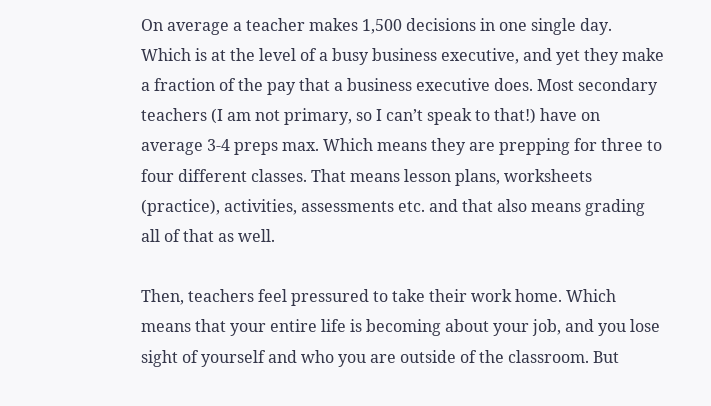On average a teacher makes 1,500 decisions in one single day. Which is at the level of a busy business executive, and yet they make a fraction of the pay that a business executive does. Most secondary teachers (I am not primary, so I can’t speak to that!) have on average 3-4 preps max. Which means they are prepping for three to four different classes. That means lesson plans, worksheets (practice), activities, assessments etc. and that also means grading all of that as well.

Then, teachers feel pressured to take their work home. Which means that your entire life is becoming about your job, and you lose sight of yourself and who you are outside of the classroom. But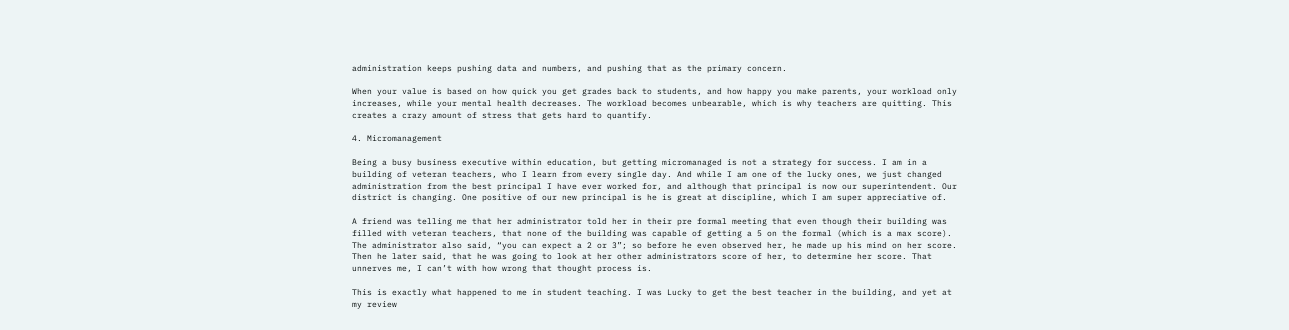administration keeps pushing data and numbers, and pushing that as the primary concern.

When your value is based on how quick you get grades back to students, and how happy you make parents, your workload only increases, while your mental health decreases. The workload becomes unbearable, which is why teachers are quitting. This creates a crazy amount of stress that gets hard to quantify.

4. Micromanagement

Being a busy business executive within education, but getting micromanaged is not a strategy for success. I am in a building of veteran teachers, who I learn from every single day. And while I am one of the lucky ones, we just changed administration from the best principal I have ever worked for, and although that principal is now our superintendent. Our district is changing. One positive of our new principal is he is great at discipline, which I am super appreciative of.

A friend was telling me that her administrator told her in their pre formal meeting that even though their building was filled with veteran teachers, that none of the building was capable of getting a 5 on the formal (which is a max score). The administrator also said, “you can expect a 2 or 3”; so before he even observed her, he made up his mind on her score. Then he later said, that he was going to look at her other administrators score of her, to determine her score. That unnerves me, I can’t with how wrong that thought process is.

This is exactly what happened to me in student teaching. I was Lucky to get the best teacher in the building, and yet at my review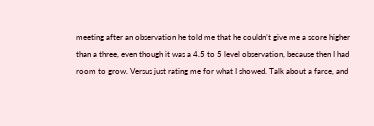meeting after an observation he told me that he couldn’t give me a score higher than a three, even though it was a 4.5 to 5 level observation, because then I had room to grow. Versus just rating me for what I showed. Talk about a farce, and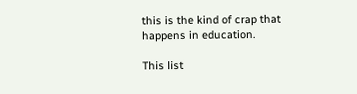this is the kind of crap that happens in education.

This list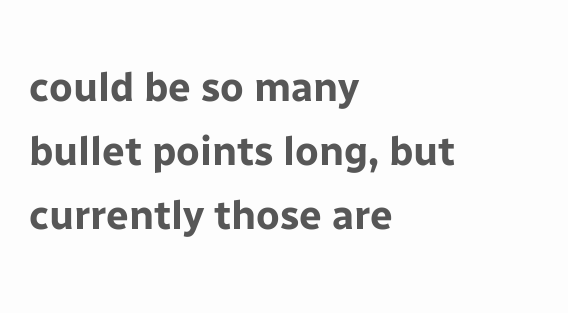could be so many bullet points long, but currently those are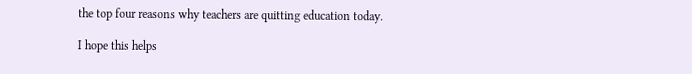the top four reasons why teachers are quitting education today.

I hope this helps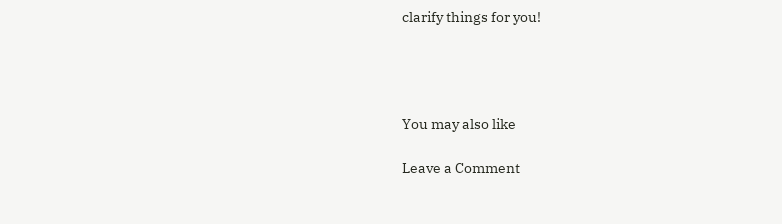clarify things for you!




You may also like

Leave a Comment